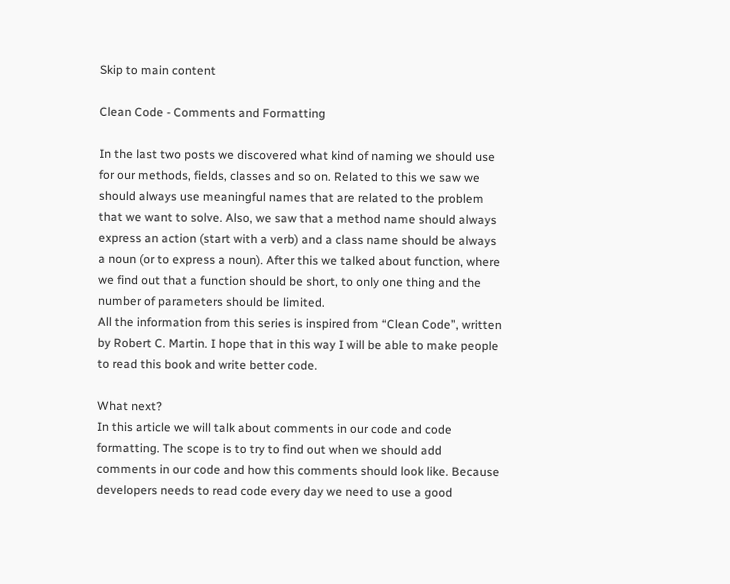Skip to main content

Clean Code - Comments and Formatting

In the last two posts we discovered what kind of naming we should use for our methods, fields, classes and so on. Related to this we saw we should always use meaningful names that are related to the problem that we want to solve. Also, we saw that a method name should always express an action (start with a verb) and a class name should be always a noun (or to express a noun). After this we talked about function, where we find out that a function should be short, to only one thing and the number of parameters should be limited.
All the information from this series is inspired from “Clean Code”, written by Robert C. Martin. I hope that in this way I will be able to make people to read this book and write better code.

What next?
In this article we will talk about comments in our code and code formatting. The scope is to try to find out when we should add comments in our code and how this comments should look like. Because developers needs to read code every day we need to use a good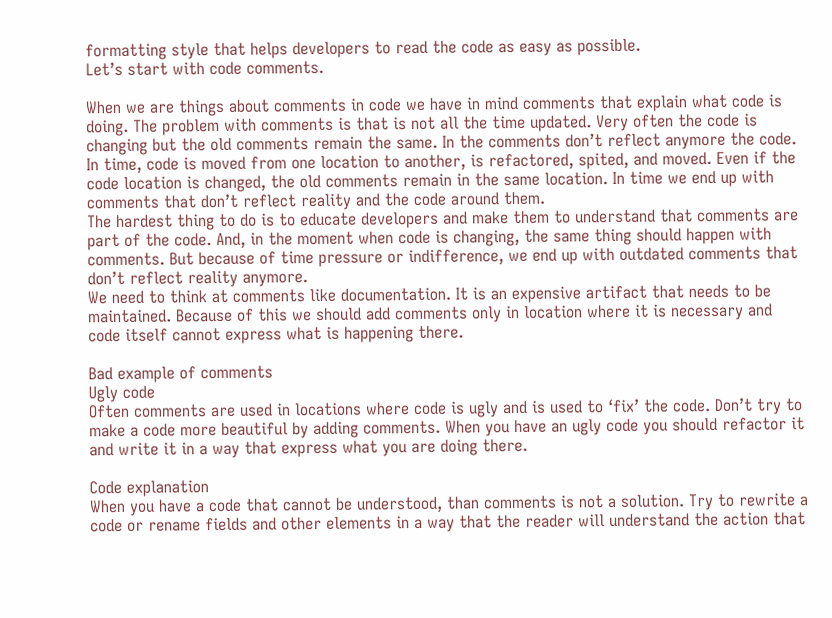formatting style that helps developers to read the code as easy as possible.
Let’s start with code comments.

When we are things about comments in code we have in mind comments that explain what code is doing. The problem with comments is that is not all the time updated. Very often the code is changing but the old comments remain the same. In the comments don’t reflect anymore the code.
In time, code is moved from one location to another, is refactored, spited, and moved. Even if the code location is changed, the old comments remain in the same location. In time we end up with comments that don’t reflect reality and the code around them.
The hardest thing to do is to educate developers and make them to understand that comments are part of the code. And, in the moment when code is changing, the same thing should happen with comments. But because of time pressure or indifference, we end up with outdated comments that don’t reflect reality anymore.
We need to think at comments like documentation. It is an expensive artifact that needs to be maintained. Because of this we should add comments only in location where it is necessary and code itself cannot express what is happening there.

Bad example of comments
Ugly code
Often comments are used in locations where code is ugly and is used to ‘fix’ the code. Don’t try to make a code more beautiful by adding comments. When you have an ugly code you should refactor it and write it in a way that express what you are doing there.

Code explanation
When you have a code that cannot be understood, than comments is not a solution. Try to rewrite a code or rename fields and other elements in a way that the reader will understand the action that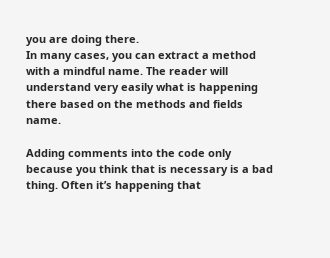you are doing there.
In many cases, you can extract a method with a mindful name. The reader will understand very easily what is happening there based on the methods and fields name.

Adding comments into the code only because you think that is necessary is a bad thing. Often it’s happening that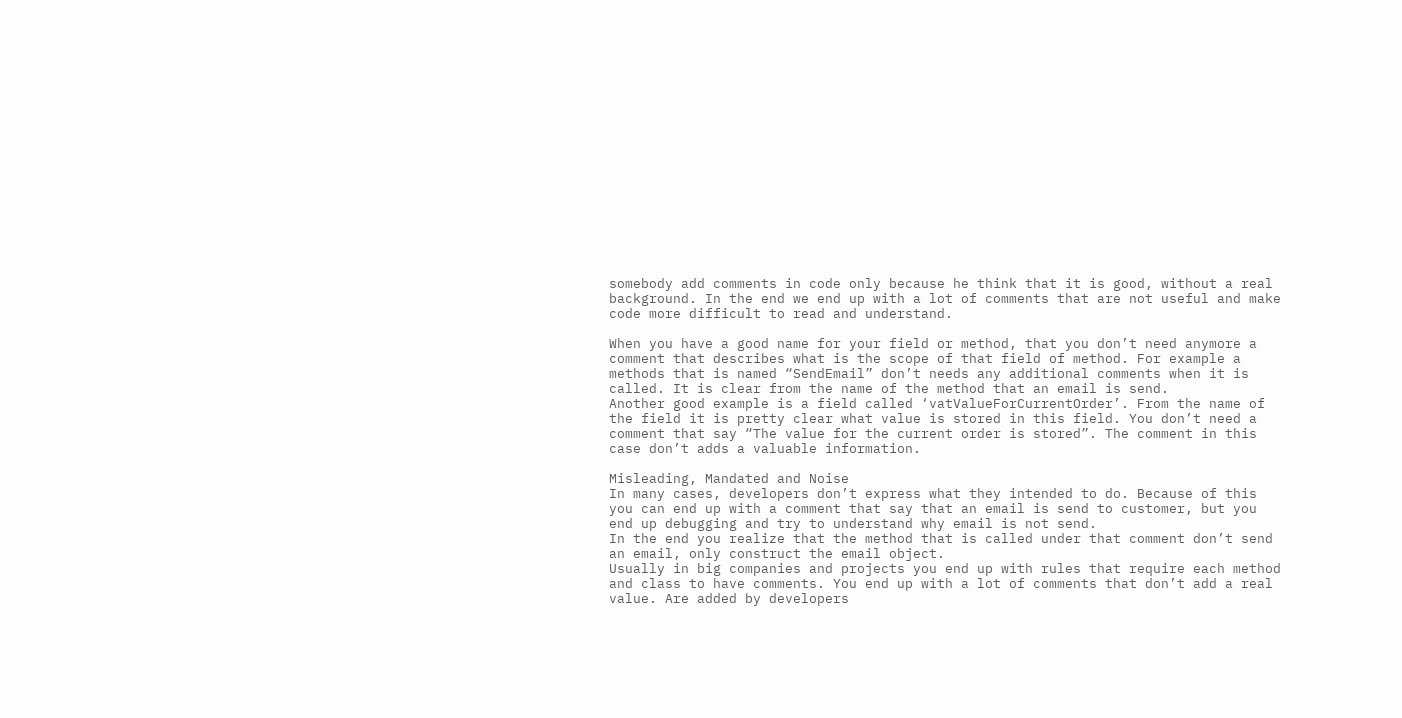somebody add comments in code only because he think that it is good, without a real background. In the end we end up with a lot of comments that are not useful and make code more difficult to read and understand.

When you have a good name for your field or method, that you don’t need anymore a comment that describes what is the scope of that field of method. For example a methods that is named “SendEmail” don’t needs any additional comments when it is called. It is clear from the name of the method that an email is send.
Another good example is a field called ‘vatValueForCurrentOrder’. From the name of the field it is pretty clear what value is stored in this field. You don’t need a comment that say “The value for the current order is stored”. The comment in this case don’t adds a valuable information.

Misleading, Mandated and Noise
In many cases, developers don’t express what they intended to do. Because of this you can end up with a comment that say that an email is send to customer, but you end up debugging and try to understand why email is not send.
In the end you realize that the method that is called under that comment don’t send an email, only construct the email object.
Usually in big companies and projects you end up with rules that require each method and class to have comments. You end up with a lot of comments that don’t add a real value. Are added by developers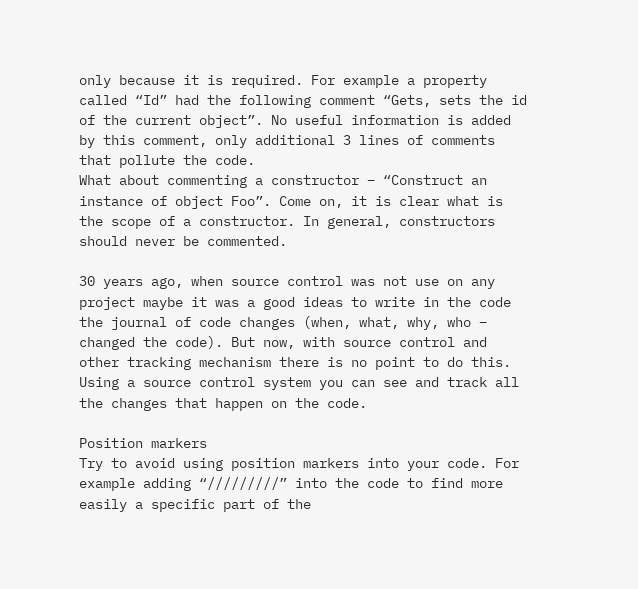only because it is required. For example a property called “Id” had the following comment “Gets, sets the id of the current object”. No useful information is added by this comment, only additional 3 lines of comments that pollute the code.
What about commenting a constructor – “Construct an instance of object Foo”. Come on, it is clear what is the scope of a constructor. In general, constructors should never be commented.

30 years ago, when source control was not use on any project maybe it was a good ideas to write in the code the journal of code changes (when, what, why, who – changed the code). But now, with source control and other tracking mechanism there is no point to do this.
Using a source control system you can see and track all the changes that happen on the code.

Position markers
Try to avoid using position markers into your code. For example adding “/////////” into the code to find more easily a specific part of the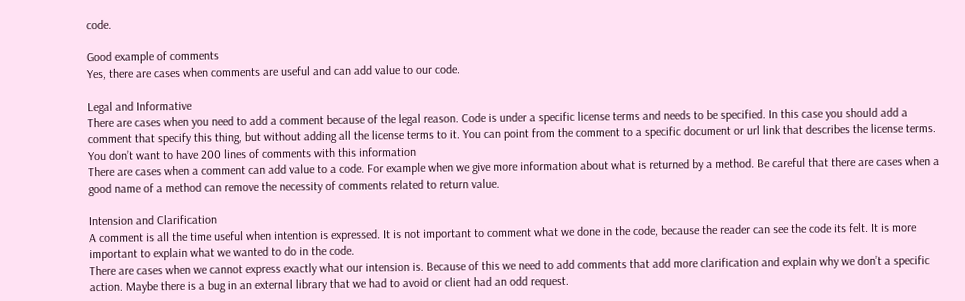code.

Good example of comments
Yes, there are cases when comments are useful and can add value to our code.

Legal and Informative
There are cases when you need to add a comment because of the legal reason. Code is under a specific license terms and needs to be specified. In this case you should add a comment that specify this thing, but without adding all the license terms to it. You can point from the comment to a specific document or url link that describes the license terms. You don’t want to have 200 lines of comments with this information
There are cases when a comment can add value to a code. For example when we give more information about what is returned by a method. Be careful that there are cases when a good name of a method can remove the necessity of comments related to return value.

Intension and Clarification
A comment is all the time useful when intention is expressed. It is not important to comment what we done in the code, because the reader can see the code its felt. It is more important to explain what we wanted to do in the code.
There are cases when we cannot express exactly what our intension is. Because of this we need to add comments that add more clarification and explain why we don’t a specific action. Maybe there is a bug in an external library that we had to avoid or client had an odd request.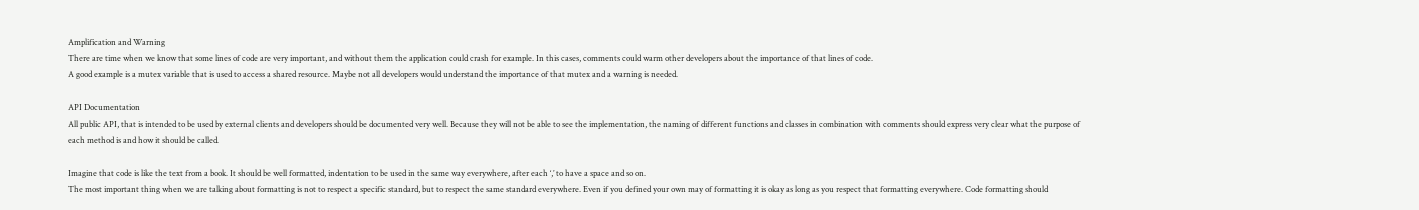Amplification and Warning
There are time when we know that some lines of code are very important, and without them the application could crash for example. In this cases, comments could warm other developers about the importance of that lines of code.
A good example is a mutex variable that is used to access a shared resource. Maybe not all developers would understand the importance of that mutex and a warning is needed.

API Documentation
All public API, that is intended to be used by external clients and developers should be documented very well. Because they will not be able to see the implementation, the naming of different functions and classes in combination with comments should express very clear what the purpose of each method is and how it should be called.

Imagine that code is like the text from a book. It should be well formatted, indentation to be used in the same way everywhere, after each ‘,’ to have a space and so on.
The most important thing when we are talking about formatting is not to respect a specific standard, but to respect the same standard everywhere. Even if you defined your own may of formatting it is okay as long as you respect that formatting everywhere. Code formatting should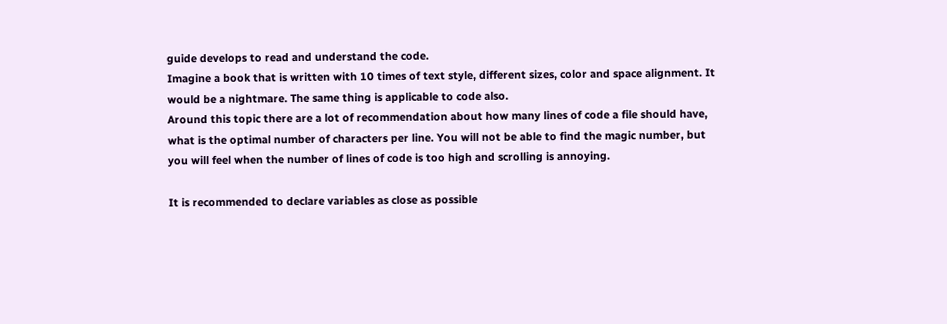guide develops to read and understand the code.
Imagine a book that is written with 10 times of text style, different sizes, color and space alignment. It would be a nightmare. The same thing is applicable to code also.
Around this topic there are a lot of recommendation about how many lines of code a file should have, what is the optimal number of characters per line. You will not be able to find the magic number, but you will feel when the number of lines of code is too high and scrolling is annoying.

It is recommended to declare variables as close as possible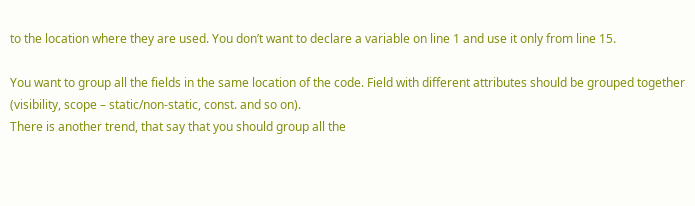to the location where they are used. You don’t want to declare a variable on line 1 and use it only from line 15.

You want to group all the fields in the same location of the code. Field with different attributes should be grouped together (visibility, scope – static/non-static, const. and so on).
There is another trend, that say that you should group all the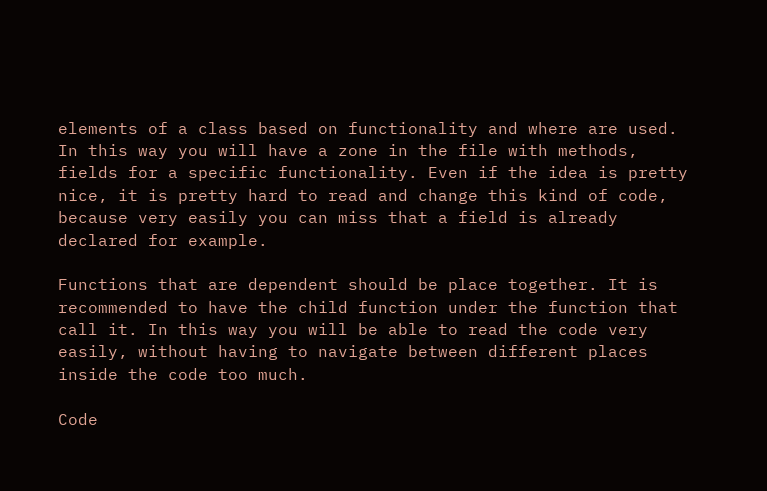elements of a class based on functionality and where are used. In this way you will have a zone in the file with methods, fields for a specific functionality. Even if the idea is pretty nice, it is pretty hard to read and change this kind of code, because very easily you can miss that a field is already declared for example.

Functions that are dependent should be place together. It is recommended to have the child function under the function that call it. In this way you will be able to read the code very easily, without having to navigate between different places inside the code too much.

Code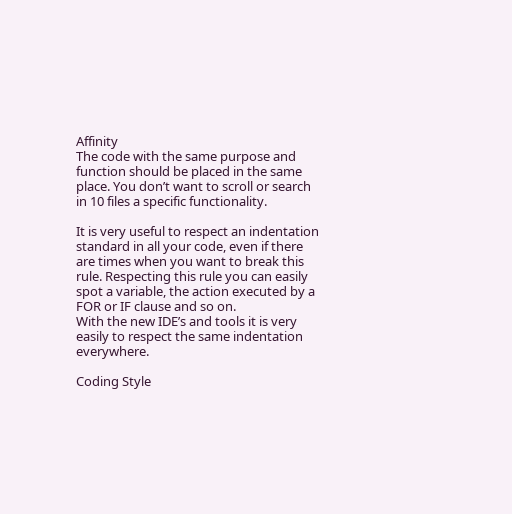Affinity
The code with the same purpose and function should be placed in the same place. You don’t want to scroll or search in 10 files a specific functionality.

It is very useful to respect an indentation standard in all your code, even if there are times when you want to break this rule. Respecting this rule you can easily spot a variable, the action executed by a FOR or IF clause and so on.
With the new IDE’s and tools it is very easily to respect the same indentation everywhere.

Coding Style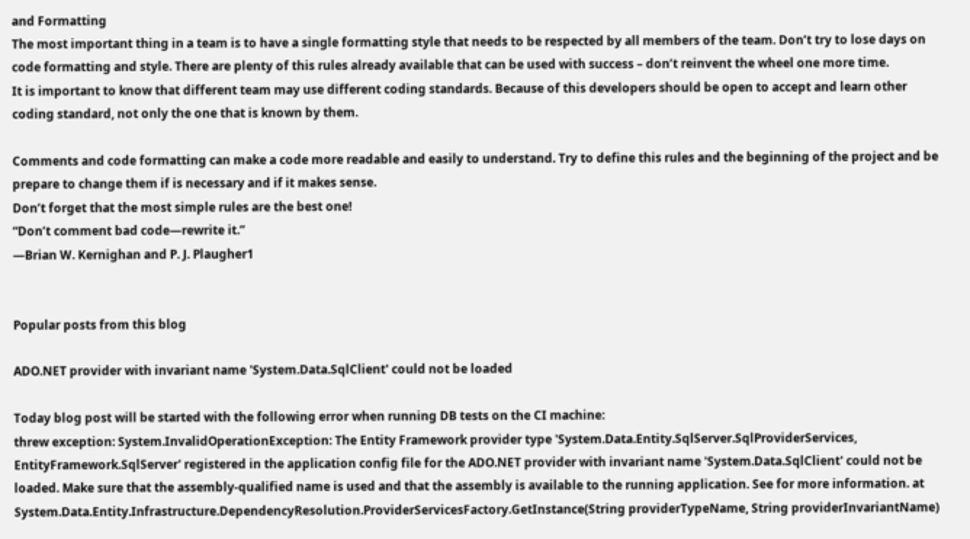and Formatting
The most important thing in a team is to have a single formatting style that needs to be respected by all members of the team. Don’t try to lose days on code formatting and style. There are plenty of this rules already available that can be used with success – don’t reinvent the wheel one more time.
It is important to know that different team may use different coding standards. Because of this developers should be open to accept and learn other coding standard, not only the one that is known by them.

Comments and code formatting can make a code more readable and easily to understand. Try to define this rules and the beginning of the project and be prepare to change them if is necessary and if it makes sense.
Don’t forget that the most simple rules are the best one!
“Don’t comment bad code—rewrite it.”
—Brian W. Kernighan and P. J. Plaugher1


Popular posts from this blog

ADO.NET provider with invariant name 'System.Data.SqlClient' could not be loaded

Today blog post will be started with the following error when running DB tests on the CI machine:
threw exception: System.InvalidOperationException: The Entity Framework provider type 'System.Data.Entity.SqlServer.SqlProviderServices, EntityFramework.SqlServer' registered in the application config file for the ADO.NET provider with invariant name 'System.Data.SqlClient' could not be loaded. Make sure that the assembly-qualified name is used and that the assembly is available to the running application. See for more information. at System.Data.Entity.Infrastructure.DependencyResolution.ProviderServicesFactory.GetInstance(String providerTypeName, String providerInvariantName)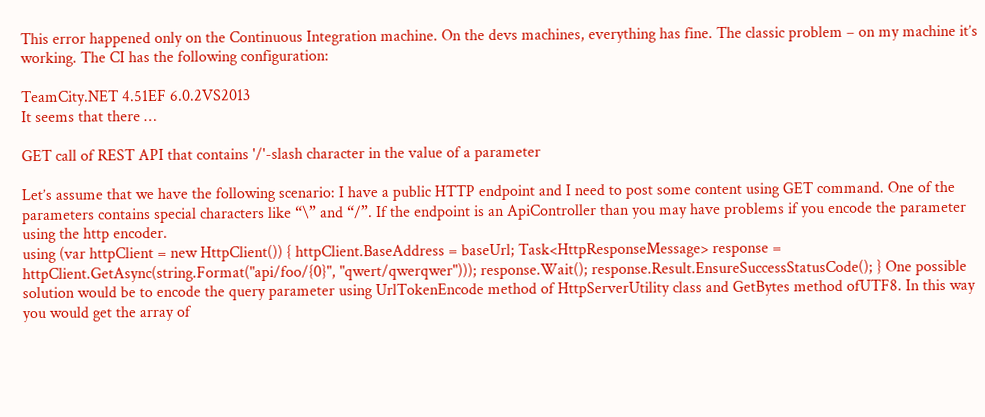This error happened only on the Continuous Integration machine. On the devs machines, everything has fine. The classic problem – on my machine it’s working. The CI has the following configuration:

TeamCity.NET 4.51EF 6.0.2VS2013
It seems that there …

GET call of REST API that contains '/'-slash character in the value of a parameter

Let’s assume that we have the following scenario: I have a public HTTP endpoint and I need to post some content using GET command. One of the parameters contains special characters like “\” and “/”. If the endpoint is an ApiController than you may have problems if you encode the parameter using the http encoder.
using (var httpClient = new HttpClient()) { httpClient.BaseAddress = baseUrl; Task<HttpResponseMessage> response = httpClient.GetAsync(string.Format("api/foo/{0}", "qwert/qwerqwer"))); response.Wait(); response.Result.EnsureSuccessStatusCode(); } One possible solution would be to encode the query parameter using UrlTokenEncode method of HttpServerUtility class and GetBytes method ofUTF8. In this way you would get the array of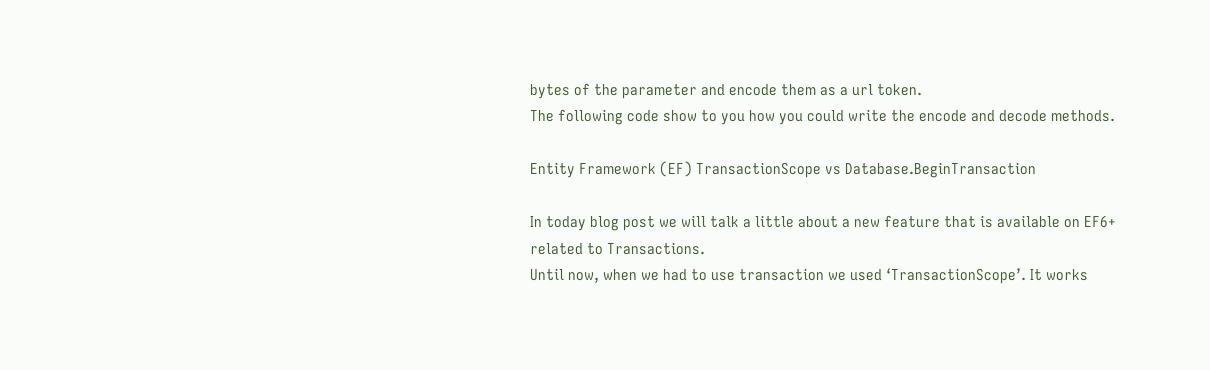bytes of the parameter and encode them as a url token.
The following code show to you how you could write the encode and decode methods.

Entity Framework (EF) TransactionScope vs Database.BeginTransaction

In today blog post we will talk a little about a new feature that is available on EF6+ related to Transactions.
Until now, when we had to use transaction we used ‘TransactionScope’. It works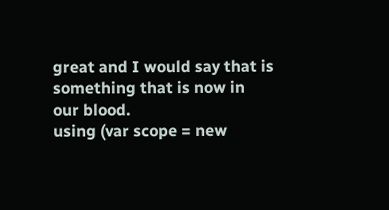great and I would say that is something that is now in our blood.
using (var scope = new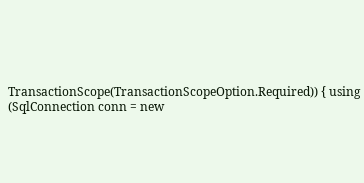TransactionScope(TransactionScopeOption.Required)) { using (SqlConnection conn = new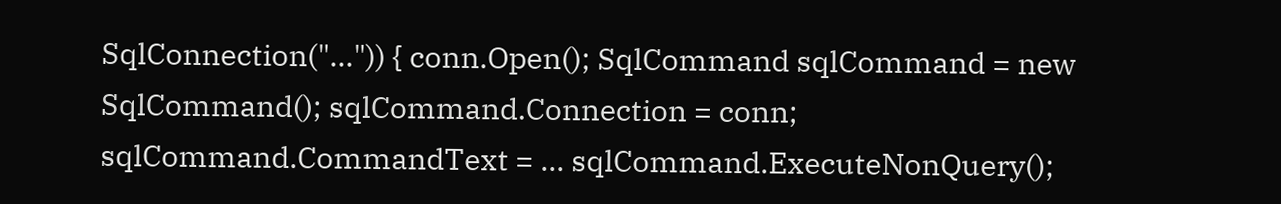SqlConnection("...")) { conn.Open(); SqlCommand sqlCommand = new SqlCommand(); sqlCommand.Connection = conn; sqlCommand.CommandText = ... sqlCommand.ExecuteNonQuery();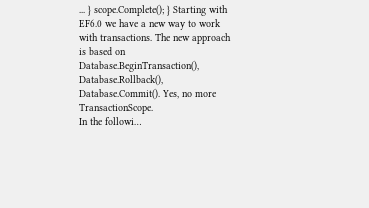... } scope.Complete(); } Starting with EF6.0 we have a new way to work with transactions. The new approach is based on Database.BeginTransaction(), Database.Rollback(), Database.Commit(). Yes, no more TransactionScope.
In the followi…